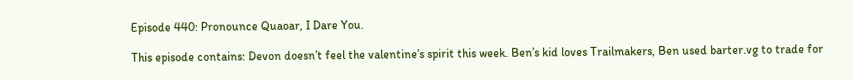Episode 440: Pronounce Quaoar, I Dare You.

This episode contains: Devon doesn’t feel the valentine’s spirit this week. Ben’s kid loves Trailmakers, Ben used barter.vg to trade for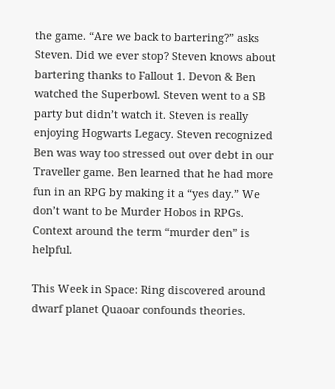the game. “Are we back to bartering?” asks Steven. Did we ever stop? Steven knows about bartering thanks to Fallout 1. Devon & Ben watched the Superbowl. Steven went to a SB party but didn’t watch it. Steven is really enjoying Hogwarts Legacy. Steven recognized Ben was way too stressed out over debt in our Traveller game. Ben learned that he had more fun in an RPG by making it a “yes day.” We don’t want to be Murder Hobos in RPGs. Context around the term “murder den” is helpful.

This Week in Space: Ring discovered around dwarf planet Quaoar confounds theories.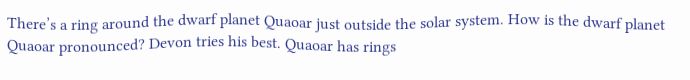There’s a ring around the dwarf planet Quaoar just outside the solar system. How is the dwarf planet Quaoar pronounced? Devon tries his best. Quaoar has rings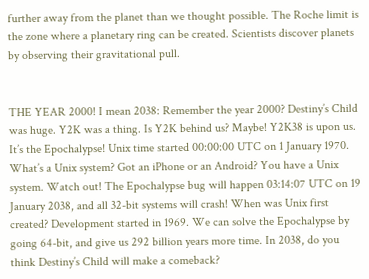further away from the planet than we thought possible. The Roche limit is the zone where a planetary ring can be created. Scientists discover planets by observing their gravitational pull.


THE YEAR 2000! I mean 2038: Remember the year 2000? Destiny’s Child was huge. Y2K was a thing. Is Y2K behind us? Maybe! Y2K38 is upon us. It’s the Epochalypse! Unix time started 00:00:00 UTC on 1 January 1970. What’s a Unix system? Got an iPhone or an Android? You have a Unix system. Watch out! The Epochalypse bug will happen 03:14:07 UTC on 19 January 2038, and all 32-bit systems will crash! When was Unix first created? Development started in 1969. We can solve the Epochalypse by going 64-bit, and give us 292 billion years more time. In 2038, do you think Destiny’s Child will make a comeback?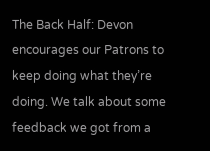The Back Half: Devon encourages our Patrons to keep doing what they’re doing. We talk about some feedback we got from a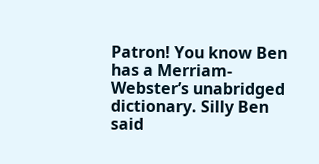Patron! You know Ben has a Merriam-Webster’s unabridged dictionary. Silly Ben said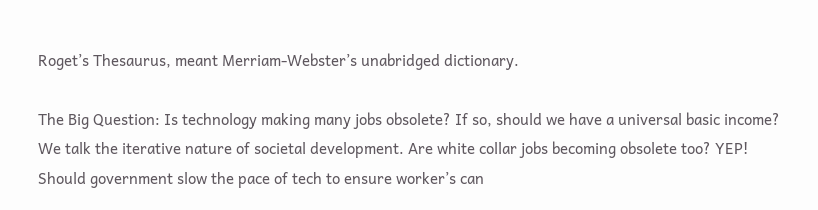Roget’s Thesaurus, meant Merriam-Webster’s unabridged dictionary.

The Big Question: Is technology making many jobs obsolete? If so, should we have a universal basic income? We talk the iterative nature of societal development. Are white collar jobs becoming obsolete too? YEP! Should government slow the pace of tech to ensure worker’s can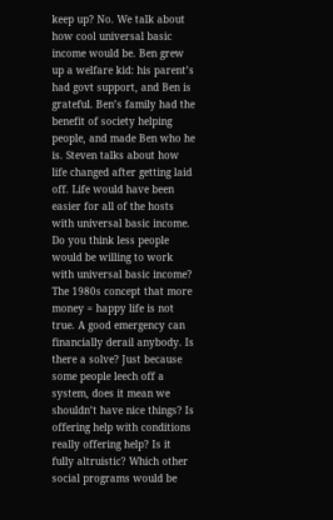keep up? No. We talk about how cool universal basic income would be. Ben grew up a welfare kid: his parent’s had govt support, and Ben is grateful. Ben’s family had the benefit of society helping people, and made Ben who he is. Steven talks about how life changed after getting laid off. Life would have been easier for all of the hosts with universal basic income. Do you think less people would be willing to work with universal basic income? The 1980s concept that more money = happy life is not true. A good emergency can financially derail anybody. Is there a solve? Just because some people leech off a system, does it mean we shouldn’t have nice things? Is offering help with conditions really offering help? Is it fully altruistic? Which other social programs would be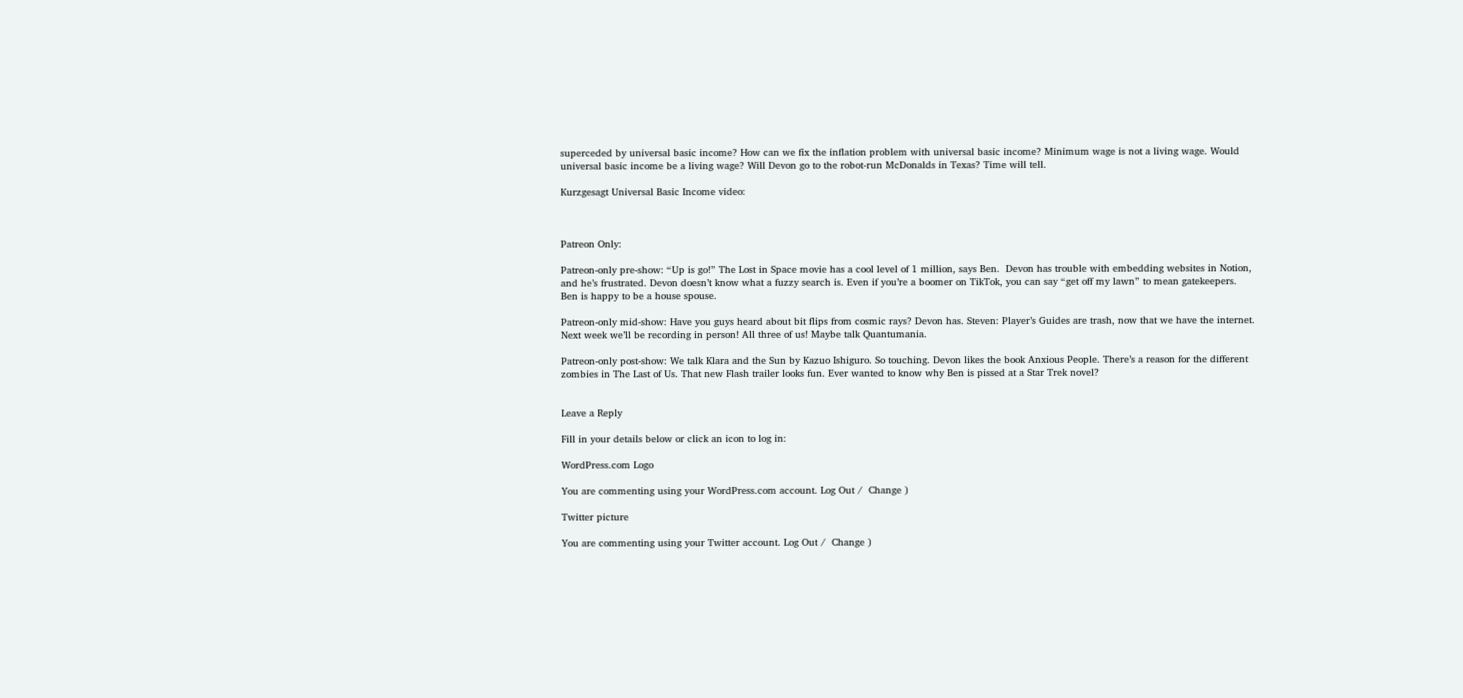superceded by universal basic income? How can we fix the inflation problem with universal basic income? Minimum wage is not a living wage. Would universal basic income be a living wage? Will Devon go to the robot-run McDonalds in Texas? Time will tell.

Kurzgesagt Universal Basic Income video:



Patreon Only:

Patreon-only pre-show: “Up is go!” The Lost in Space movie has a cool level of 1 million, says Ben.  Devon has trouble with embedding websites in Notion, and he’s frustrated. Devon doesn’t know what a fuzzy search is. Even if you’re a boomer on TikTok, you can say “get off my lawn” to mean gatekeepers. Ben is happy to be a house spouse.

Patreon-only mid-show: Have you guys heard about bit flips from cosmic rays? Devon has. Steven: Player’s Guides are trash, now that we have the internet. Next week we’ll be recording in person! All three of us! Maybe talk Quantumania.

Patreon-only post-show: We talk Klara and the Sun by Kazuo Ishiguro. So touching. Devon likes the book Anxious People. There’s a reason for the different zombies in The Last of Us. That new Flash trailer looks fun. Ever wanted to know why Ben is pissed at a Star Trek novel?


Leave a Reply

Fill in your details below or click an icon to log in:

WordPress.com Logo

You are commenting using your WordPress.com account. Log Out /  Change )

Twitter picture

You are commenting using your Twitter account. Log Out /  Change )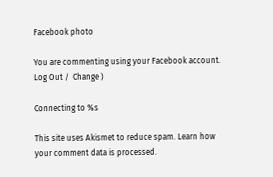Facebook photo

You are commenting using your Facebook account. Log Out /  Change )

Connecting to %s

This site uses Akismet to reduce spam. Learn how your comment data is processed.